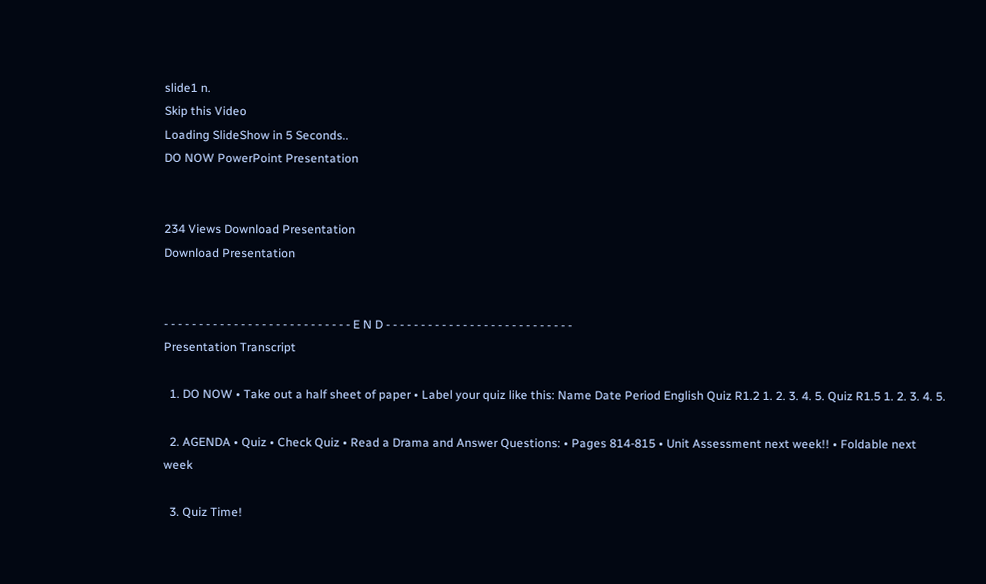slide1 n.
Skip this Video
Loading SlideShow in 5 Seconds..
DO NOW PowerPoint Presentation


234 Views Download Presentation
Download Presentation


- - - - - - - - - - - - - - - - - - - - - - - - - - - E N D - - - - - - - - - - - - - - - - - - - - - - - - - - -
Presentation Transcript

  1. DO NOW • Take out a half sheet of paper • Label your quiz like this: Name Date Period English Quiz R1.2 1. 2. 3. 4. 5. Quiz R1.5 1. 2. 3. 4. 5.

  2. AGENDA • Quiz • Check Quiz • Read a Drama and Answer Questions: • Pages 814-815 • Unit Assessment next week!! • Foldable next week

  3. Quiz Time!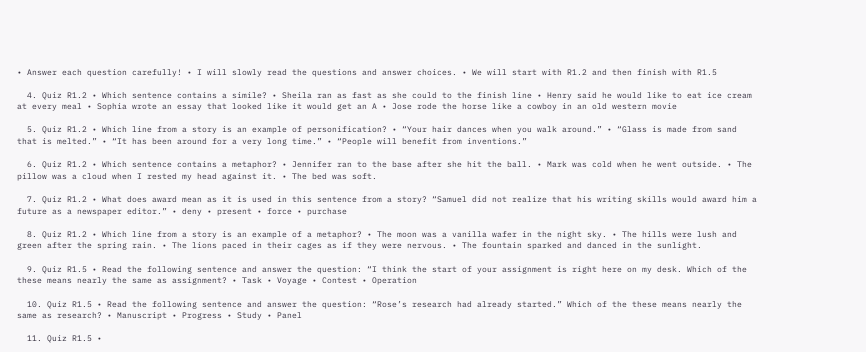• Answer each question carefully! • I will slowly read the questions and answer choices. • We will start with R1.2 and then finish with R1.5

  4. Quiz R1.2 • Which sentence contains a simile? • Sheila ran as fast as she could to the finish line • Henry said he would like to eat ice cream at every meal • Sophia wrote an essay that looked like it would get an A • Jose rode the horse like a cowboy in an old western movie

  5. Quiz R1.2 • Which line from a story is an example of personification? • “Your hair dances when you walk around.” • “Glass is made from sand that is melted.” • “It has been around for a very long time.” • “People will benefit from inventions.”

  6. Quiz R1.2 • Which sentence contains a metaphor? • Jennifer ran to the base after she hit the ball. • Mark was cold when he went outside. • The pillow was a cloud when I rested my head against it. • The bed was soft.

  7. Quiz R1.2 • What does award mean as it is used in this sentence from a story? “Samuel did not realize that his writing skills would award him a future as a newspaper editor.” • deny • present • force • purchase

  8. Quiz R1.2 • Which line from a story is an example of a metaphor? • The moon was a vanilla wafer in the night sky. • The hills were lush and green after the spring rain. • The lions paced in their cages as if they were nervous. • The fountain sparked and danced in the sunlight.

  9. Quiz R1.5 • Read the following sentence and answer the question: “I think the start of your assignment is right here on my desk. Which of the these means nearly the same as assignment? • Task • Voyage • Contest • Operation

  10. Quiz R1.5 • Read the following sentence and answer the question: “Rose’s research had already started.” Which of the these means nearly the same as research? • Manuscript • Progress • Study • Panel

  11. Quiz R1.5 •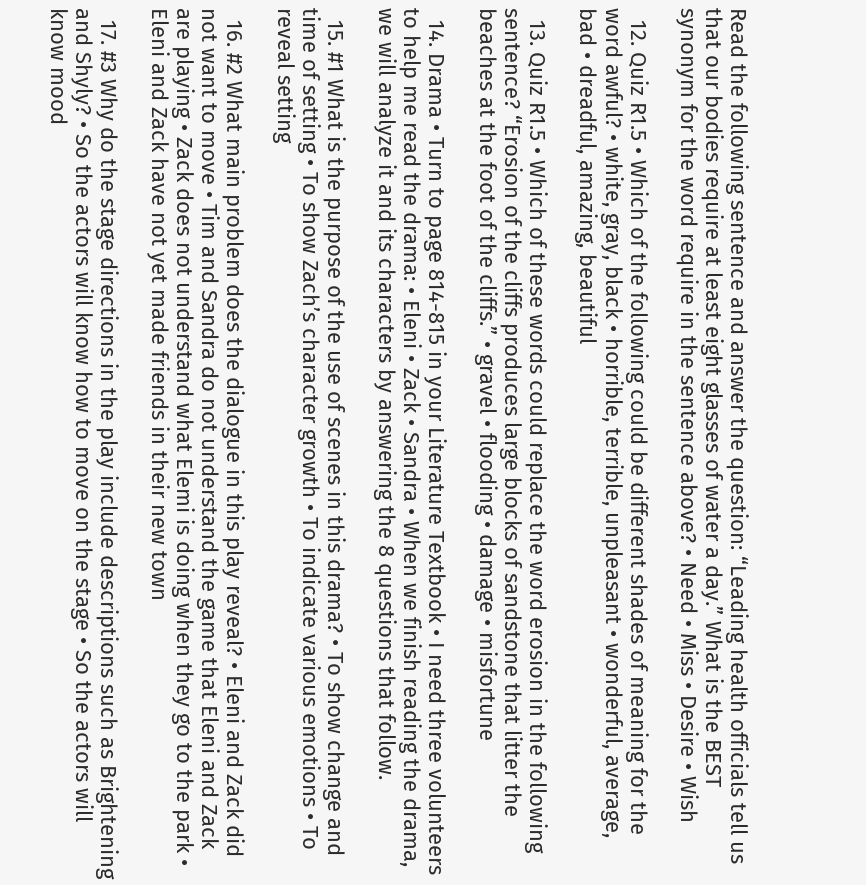Read the following sentence and answer the question: “Leading health officials tell us that our bodies require at least eight glasses of water a day.” What is the BEST synonym for the word require in the sentence above? • Need • Miss • Desire • Wish

  12. Quiz R1.5 • Which of the following could be different shades of meaning for the word awful? • white, gray, black • horrible, terrible, unpleasant • wonderful, average, bad • dreadful, amazing, beautiful

  13. Quiz R1.5 • Which of these words could replace the word erosion in the following sentence? “Erosion of the cliffs produces large blocks of sandstone that litter the beaches at the foot of the cliffs.” • gravel • flooding • damage • misfortune

  14. Drama • Turn to page 814-815 in your Literature Textbook • I need three volunteers to help me read the drama: • Eleni • Zack • Sandra • When we finish reading the drama, we will analyze it and its characters by answering the 8 questions that follow.

  15. #1 What is the purpose of the use of scenes in this drama? • To show change and time of setting • To show Zach’s character growth • To indicate various emotions • To reveal setting

  16. #2 What main problem does the dialogue in this play reveal? • Eleni and Zack did not want to move • Tim and Sandra do not understand the game that Eleni and Zack are playing • Zack does not understand what Elemi is doing when they go to the park • Eleni and Zack have not yet made friends in their new town

  17. #3 Why do the stage directions in the play include descriptions such as Brightening and Shyly? • So the actors will know how to move on the stage • So the actors will know mood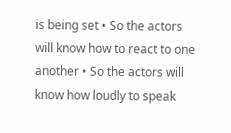is being set • So the actors will know how to react to one another • So the actors will know how loudly to speak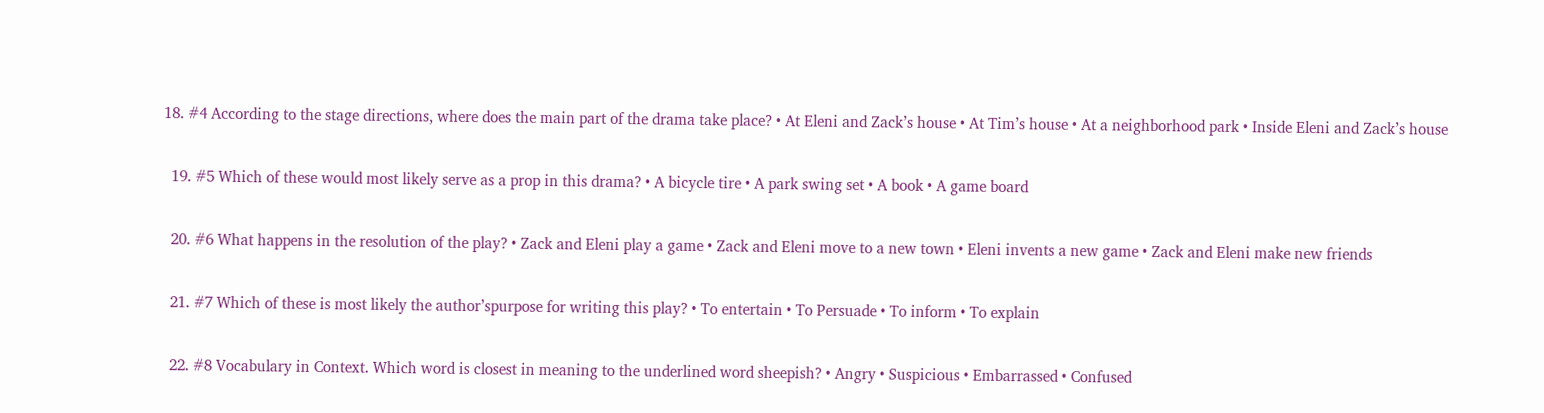18. #4 According to the stage directions, where does the main part of the drama take place? • At Eleni and Zack’s house • At Tim’s house • At a neighborhood park • Inside Eleni and Zack’s house

  19. #5 Which of these would most likely serve as a prop in this drama? • A bicycle tire • A park swing set • A book • A game board

  20. #6 What happens in the resolution of the play? • Zack and Eleni play a game • Zack and Eleni move to a new town • Eleni invents a new game • Zack and Eleni make new friends

  21. #7 Which of these is most likely the author’spurpose for writing this play? • To entertain • To Persuade • To inform • To explain

  22. #8 Vocabulary in Context. Which word is closest in meaning to the underlined word sheepish? • Angry • Suspicious • Embarrassed • Confused